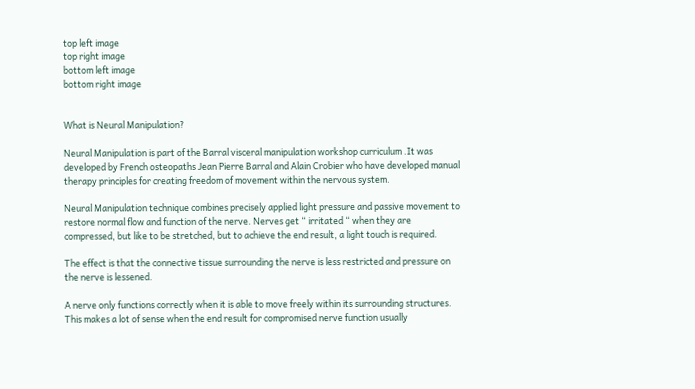top left image
top right image
bottom left image
bottom right image


What is Neural Manipulation?

Neural Manipulation is part of the Barral visceral manipulation workshop curriculum .It was developed by French osteopaths Jean Pierre Barral and Alain Crobier who have developed manual therapy principles for creating freedom of movement within the nervous system.

Neural Manipulation technique combines precisely applied light pressure and passive movement to restore normal flow and function of the nerve. Nerves get “ irritated “ when they are compressed, but like to be stretched, but to achieve the end result, a light touch is required.

The effect is that the connective tissue surrounding the nerve is less restricted and pressure on the nerve is lessened.

A nerve only functions correctly when it is able to move freely within its surrounding structures. This makes a lot of sense when the end result for compromised nerve function usually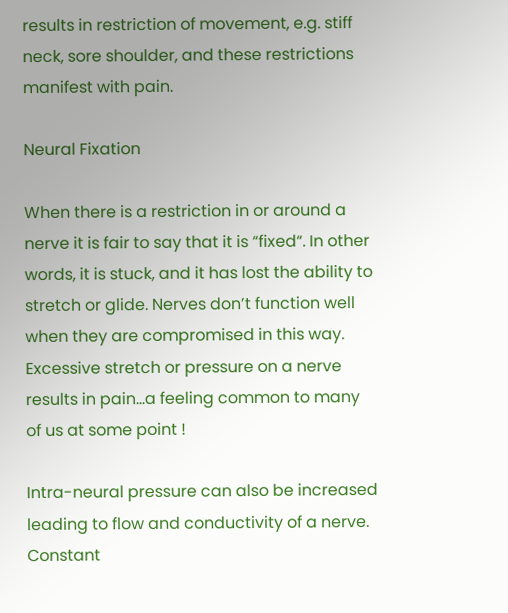results in restriction of movement, e.g. stiff neck, sore shoulder, and these restrictions manifest with pain.

Neural Fixation

When there is a restriction in or around a nerve it is fair to say that it is “fixed“. In other words, it is stuck, and it has lost the ability to stretch or glide. Nerves don’t function well when they are compromised in this way. Excessive stretch or pressure on a nerve results in pain…a feeling common to many of us at some point !

Intra-neural pressure can also be increased leading to flow and conductivity of a nerve. Constant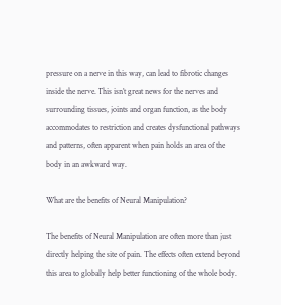pressure on a nerve in this way, can lead to fibrotic changes inside the nerve. This isn’t great news for the nerves and surrounding tissues, joints and organ function, as the body accommodates to restriction and creates dysfunctional pathways and patterns, often apparent when pain holds an area of the body in an awkward way.

What are the benefits of Neural Manipulation?

The benefits of Neural Manipulation are often more than just directly helping the site of pain. The effects often extend beyond this area to globally help better functioning of the whole body.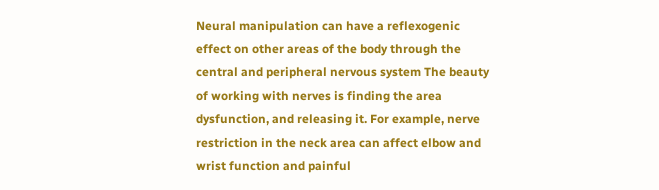Neural manipulation can have a reflexogenic effect on other areas of the body through the central and peripheral nervous system The beauty of working with nerves is finding the area dysfunction, and releasing it. For example, nerve restriction in the neck area can affect elbow and wrist function and painful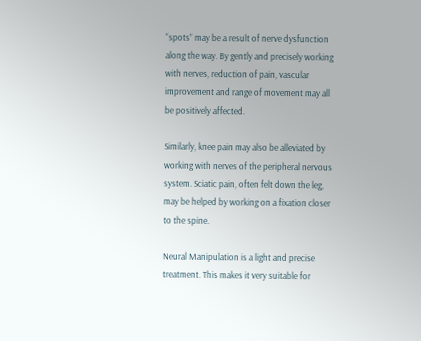“spots” may be a result of nerve dysfunction along the way. By gently and precisely working with nerves, reduction of pain, vascular improvement and range of movement may all be positively affected.

Similarly, knee pain may also be alleviated by working with nerves of the peripheral nervous system. Sciatic pain, often felt down the leg, may be helped by working on a fixation closer to the spine.

Neural Manipulation is a light and precise treatment. This makes it very suitable for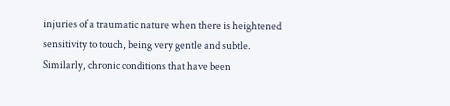injuries of a traumatic nature when there is heightened sensitivity to touch, being very gentle and subtle. Similarly, chronic conditions that have been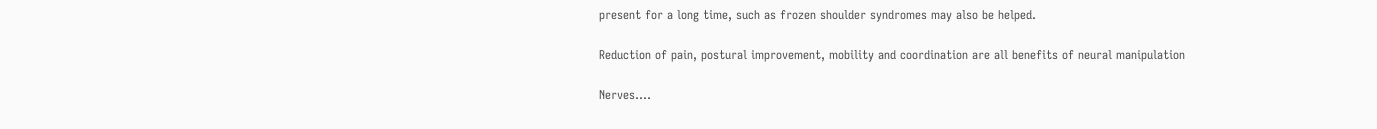present for a long time, such as frozen shoulder syndromes may also be helped.

Reduction of pain, postural improvement, mobility and coordination are all benefits of neural manipulation

Nerves….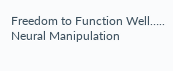Freedom to Function Well….. Neural Manipulation